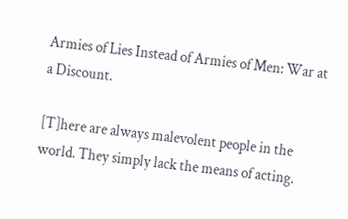Armies of Lies Instead of Armies of Men: War at a Discount.

[T]here are always malevolent people in the world. They simply lack the means of acting.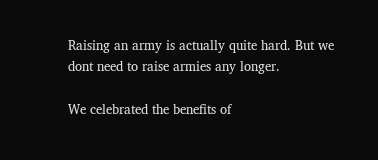Raising an army is actually quite hard. But we dont need to raise armies any longer.

We celebrated the benefits of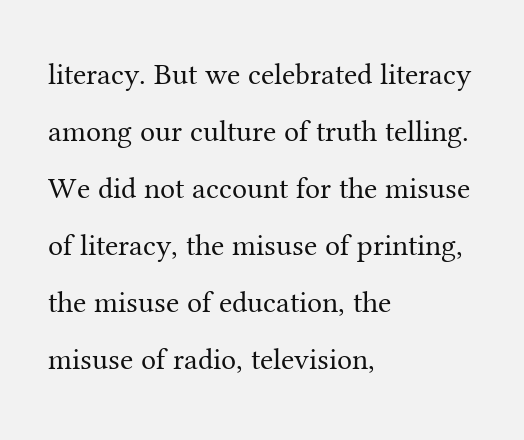literacy. But we celebrated literacy among our culture of truth telling. We did not account for the misuse of literacy, the misuse of printing, the misuse of education, the misuse of radio, television,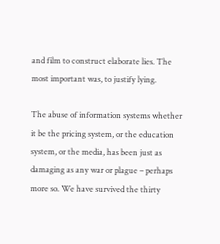and film to construct elaborate lies. The most important was, to justify lying.

The abuse of information systems whether it be the pricing system, or the education system, or the media, has been just as damaging as any war or plague – perhaps more so. We have survived the thirty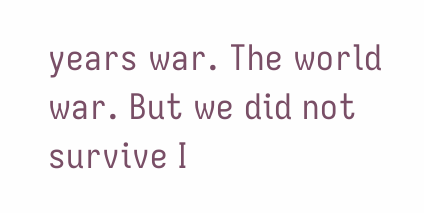years war. The world war. But we did not survive I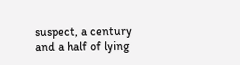suspect, a century and a half of lying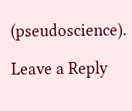(pseudoscience).

Leave a Reply